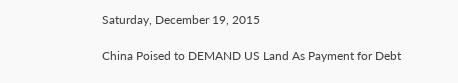Saturday, December 19, 2015

China Poised to DEMAND US Land As Payment for Debt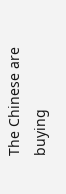The Chinese are buying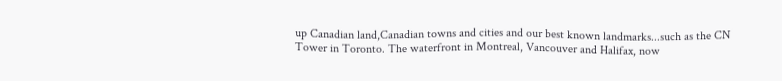up Canadian land,Canadian towns and cities and our best known landmarks...such as the CN Tower in Toronto. The waterfront in Montreal, Vancouver and Halifax, now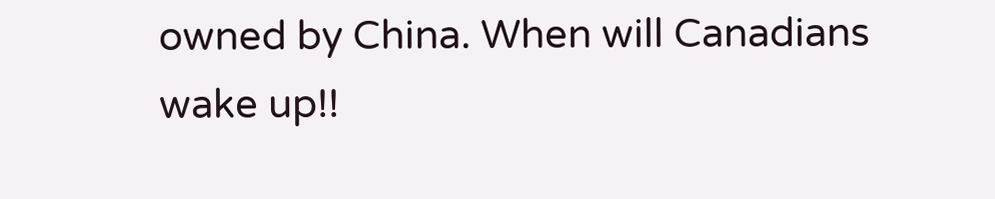owned by China. When will Canadians wake up!!